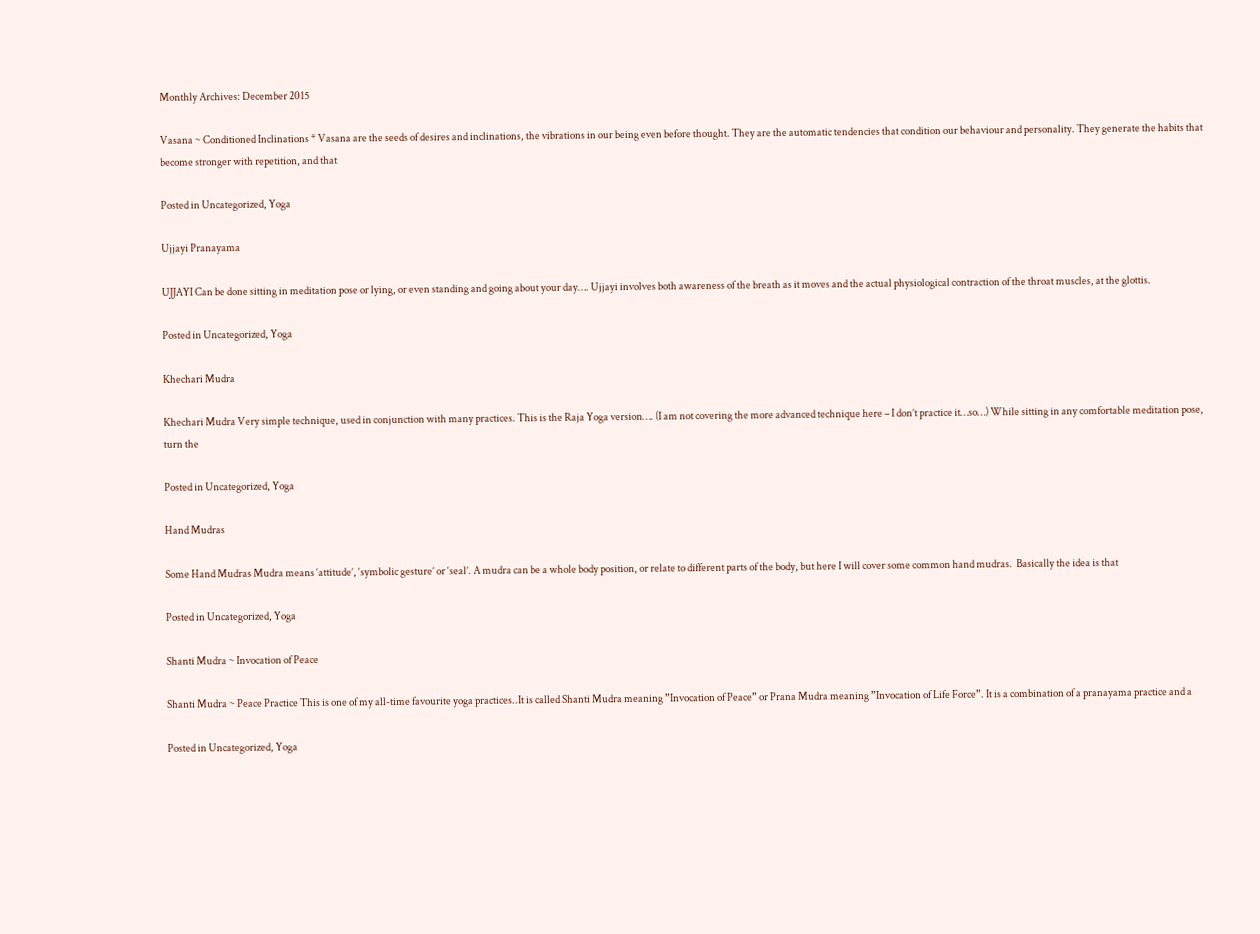Monthly Archives: December 2015

Vasana ~ Conditioned Inclinations * Vasana are the seeds of desires and inclinations, the vibrations in our being even before thought. They are the automatic tendencies that condition our behaviour and personality. They generate the habits that become stronger with repetition, and that

Posted in Uncategorized, Yoga

Ujjayi Pranayama

UJJAYI Can be done sitting in meditation pose or lying, or even standing and going about your day…. Ujjayi involves both awareness of the breath as it moves and the actual physiological contraction of the throat muscles, at the glottis.

Posted in Uncategorized, Yoga

Khechari Mudra

Khechari Mudra Very simple technique, used in conjunction with many practices. This is the Raja Yoga version…. (I am not covering the more advanced technique here – I don’t practice it…so…) While sitting in any comfortable meditation pose, turn the

Posted in Uncategorized, Yoga

Hand Mudras

Some Hand Mudras Mudra means ‘attitude’, ‘symbolic gesture’ or ‘seal’. A mudra can be a whole body position, or relate to different parts of the body, but here I will cover some common hand mudras.  Basically the idea is that

Posted in Uncategorized, Yoga

Shanti Mudra ~ Invocation of Peace

Shanti Mudra ~ Peace Practice This is one of my all-time favourite yoga practices..It is called Shanti Mudra meaning ”Invocation of Peace” or Prana Mudra meaning ”Invocation of Life Force”. It is a combination of a pranayama practice and a

Posted in Uncategorized, Yoga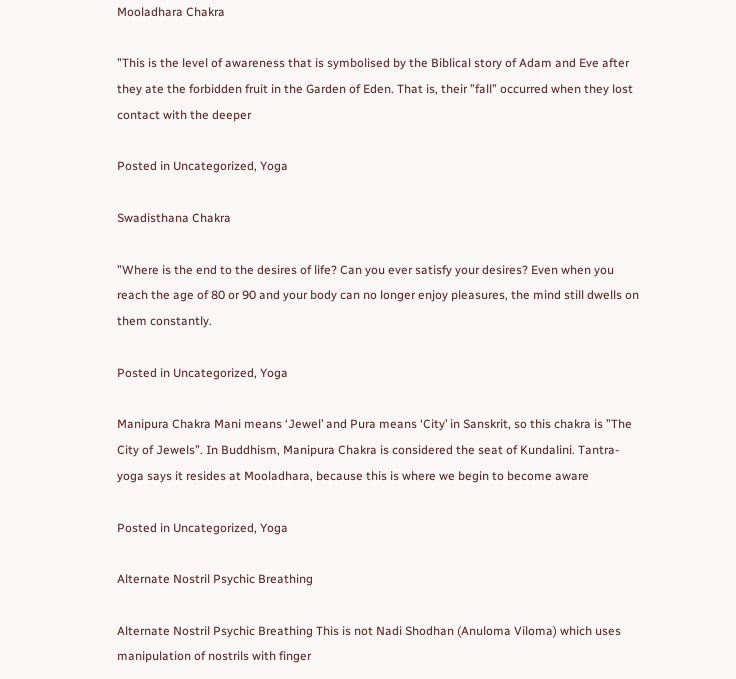Mooladhara Chakra

”This is the level of awareness that is symbolised by the Biblical story of Adam and Eve after they ate the forbidden fruit in the Garden of Eden. That is, their ”fall” occurred when they lost contact with the deeper

Posted in Uncategorized, Yoga

Swadisthana Chakra

”Where is the end to the desires of life? Can you ever satisfy your desires? Even when you reach the age of 80 or 90 and your body can no longer enjoy pleasures, the mind still dwells on them constantly.

Posted in Uncategorized, Yoga

Manipura Chakra Mani means ‘Jewel’ and Pura means ‘City’ in Sanskrit, so this chakra is ”The City of Jewels”. In Buddhism, Manipura Chakra is considered the seat of Kundalini. Tantra-yoga says it resides at Mooladhara, because this is where we begin to become aware

Posted in Uncategorized, Yoga

Alternate Nostril Psychic Breathing

Alternate Nostril Psychic Breathing This is not Nadi Shodhan (Anuloma Viloma) which uses manipulation of nostrils with finger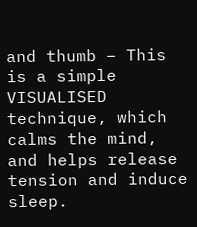and thumb – This is a simple VISUALISED technique, which calms the mind, and helps release tension and induce sleep.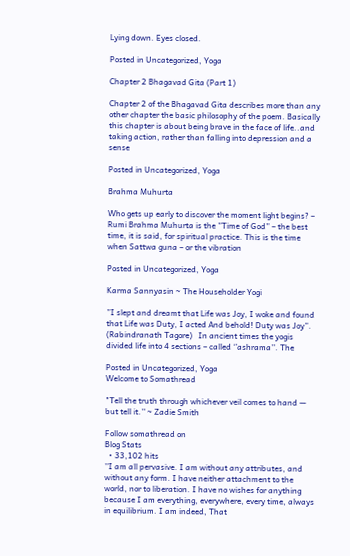Lying down. Eyes closed.

Posted in Uncategorized, Yoga

Chapter 2 Bhagavad Gita (Part 1)

Chapter 2 of the Bhagavad Gita describes more than any other chapter the basic philosophy of the poem. Basically this chapter is about being brave in the face of life..and taking action, rather than falling into depression and a sense

Posted in Uncategorized, Yoga

Brahma Muhurta

Who gets up early to discover the moment light begins? – Rumi Brahma Muhurta is the ”Time of God” – the best time, it is said, for spiritual practice. This is the time when Sattwa guna – or the vibration

Posted in Uncategorized, Yoga

Karma Sannyasin ~ The Householder Yogi

”I slept and dreamt that Life was Joy, I woke and found that Life was Duty, I acted And behold! Duty was Joy”. (Rabindranath Tagore)   In ancient times the yogis divided life into 4 sections – called ‘’ashrama’’. The

Posted in Uncategorized, Yoga
Welcome to Somathread

"Tell the truth through whichever veil comes to hand — but tell it.'' ~ Zadie Smith

Follow somathread on
Blog Stats
  • 33,102 hits
''I am all pervasive. I am without any attributes, and without any form. I have neither attachment to the world, nor to liberation. I have no wishes for anything because I am everything, everywhere, every time, always in equilibrium. I am indeed, That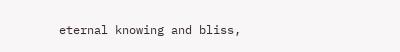eternal knowing and bliss,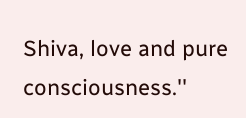Shiva, love and pure consciousness.''